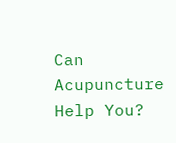Can Acupuncture Help You?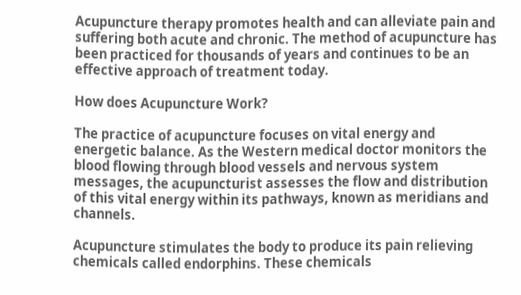Acupuncture therapy promotes health and can alleviate pain and suffering both acute and chronic. The method of acupuncture has been practiced for thousands of years and continues to be an effective approach of treatment today.

How does Acupuncture Work?

The practice of acupuncture focuses on vital energy and energetic balance. As the Western medical doctor monitors the blood flowing through blood vessels and nervous system messages, the acupuncturist assesses the flow and distribution of this vital energy within its pathways, known as meridians and channels.

Acupuncture stimulates the body to produce its pain relieving chemicals called endorphins. These chemicals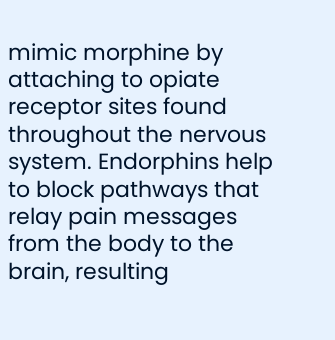mimic morphine by attaching to opiate receptor sites found throughout the nervous system. Endorphins help to block pathways that relay pain messages from the body to the brain, resulting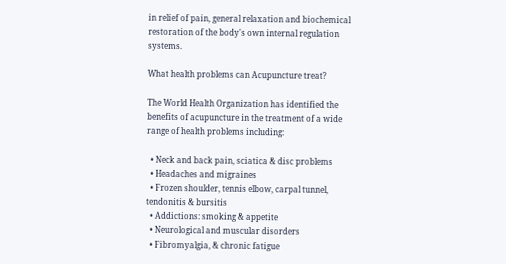in relief of pain, general relaxation and biochemical restoration of the body's own internal regulation systems.

What health problems can Acupuncture treat?

The World Health Organization has identified the benefits of acupuncture in the treatment of a wide range of health problems including:

  • Neck and back pain, sciatica & disc problems
  • Headaches and migraines
  • Frozen shoulder, tennis elbow, carpal tunnel, tendonitis & bursitis
  • Addictions: smoking & appetite
  • Neurological and muscular disorders
  • Fibromyalgia, & chronic fatigue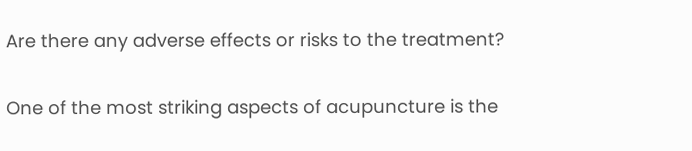Are there any adverse effects or risks to the treatment?

One of the most striking aspects of acupuncture is the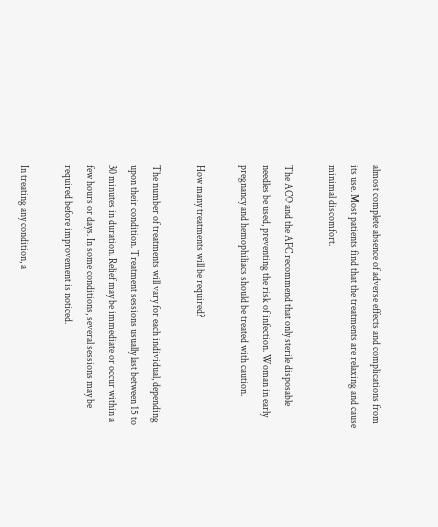almost complete absence of adverse effects and complications from its use. Most patients find that the treatments are relaxing and cause minimal discomfort.

The ACO and the AFC recommend that only sterile disposable needles be used, preventing the risk of infection. Woman in early pregnancy and hemophiliacs should be treated with caution.

How many treatments will be required?

The number of treatments will vary for each individual, depending upon their condition. Treatment sessions usually last between 15 to 30 minutes in duration. Relief may be immediate or occur within a few hours or days. In some conditions, several sessions may be required before improvement is noticed.

In treating any condition, a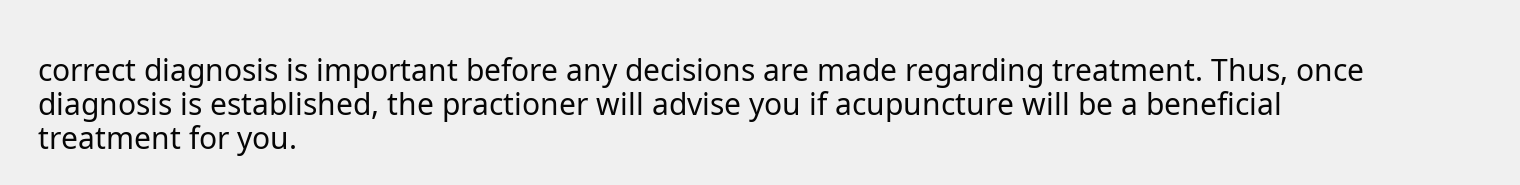correct diagnosis is important before any decisions are made regarding treatment. Thus, once diagnosis is established, the practioner will advise you if acupuncture will be a beneficial treatment for you.